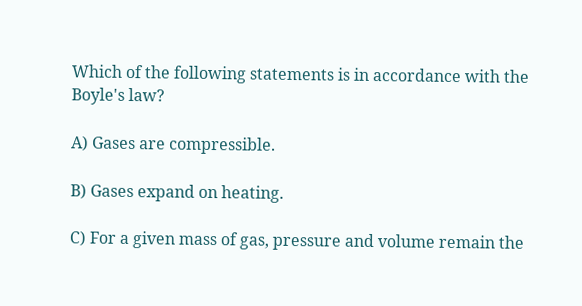Which of the following statements is in accordance with the Boyle's law?

A) Gases are compressible.

B) Gases expand on heating.

C) For a given mass of gas, pressure and volume remain the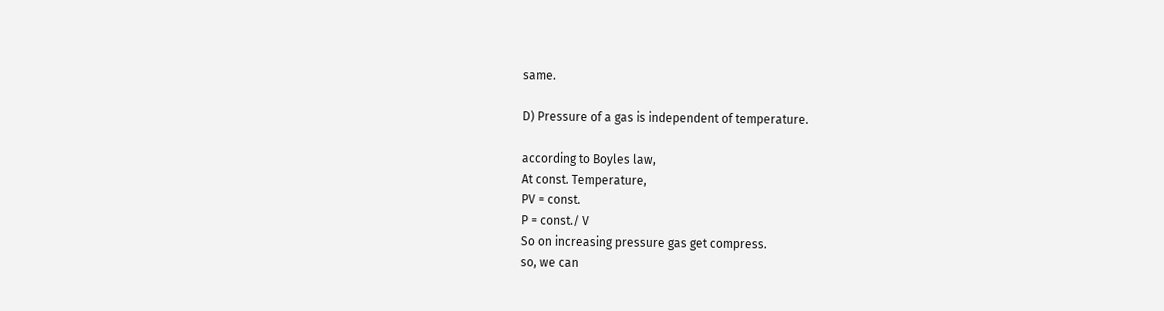same.

D) Pressure of a gas is independent of temperature.

according to Boyles law,
At const. Temperature,
PV = const.
P = const./ V
So on increasing pressure gas get compress.
so, we can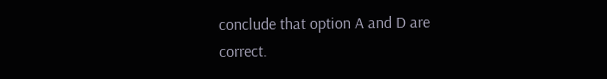conclude that option A and D are correct.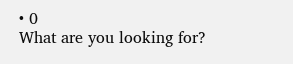• 0
What are you looking for?